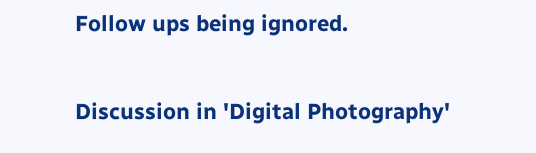Follow ups being ignored.

Discussion in 'Digital Photography'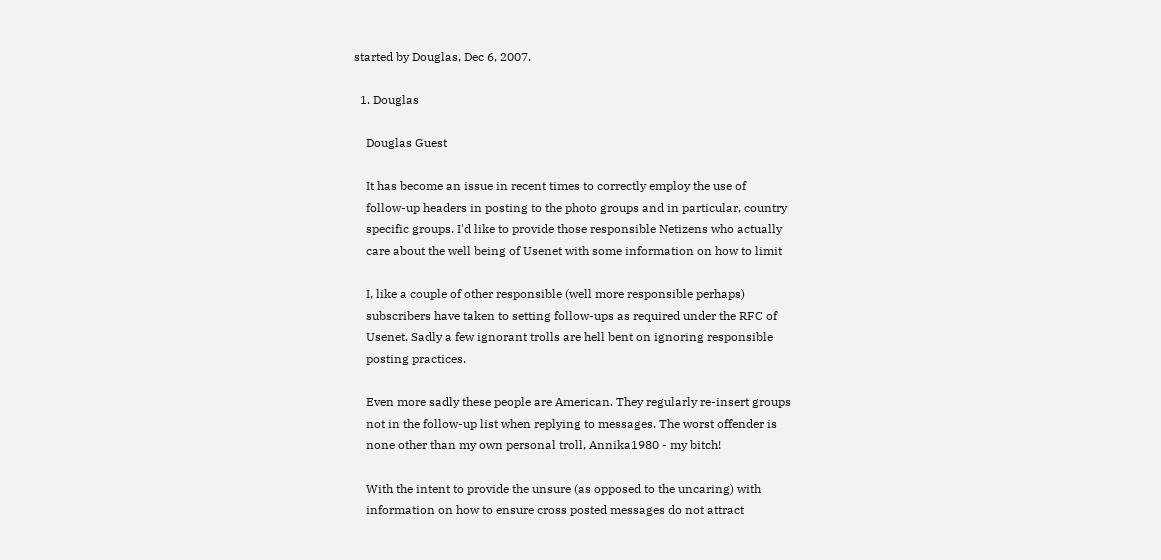started by Douglas, Dec 6, 2007.

  1. Douglas

    Douglas Guest

    It has become an issue in recent times to correctly employ the use of
    follow-up headers in posting to the photo groups and in particular, country
    specific groups. I'd like to provide those responsible Netizens who actually
    care about the well being of Usenet with some information on how to limit

    I, like a couple of other responsible (well more responsible perhaps)
    subscribers have taken to setting follow-ups as required under the RFC of
    Usenet. Sadly a few ignorant trolls are hell bent on ignoring responsible
    posting practices.

    Even more sadly these people are American. They regularly re-insert groups
    not in the follow-up list when replying to messages. The worst offender is
    none other than my own personal troll, Annika1980 - my bitch!

    With the intent to provide the unsure (as opposed to the uncaring) with
    information on how to ensure cross posted messages do not attract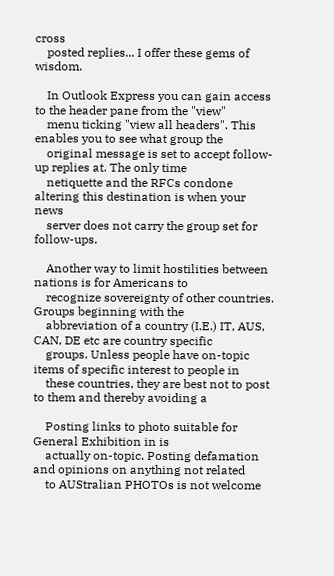cross
    posted replies... I offer these gems of wisdom.

    In Outlook Express you can gain access to the header pane from the "view"
    menu ticking "view all headers". This enables you to see what group the
    original message is set to accept follow-up replies at. The only time
    netiquette and the RFCs condone altering this destination is when your news
    server does not carry the group set for follow-ups.

    Another way to limit hostilities between nations is for Americans to
    recognize sovereignty of other countries. Groups beginning with the
    abbreviation of a country (I.E.) IT, AUS, CAN, DE etc are country specific
    groups. Unless people have on-topic items of specific interest to people in
    these countries, they are best not to post to them and thereby avoiding a

    Posting links to photo suitable for General Exhibition in is
    actually on-topic. Posting defamation and opinions on anything not related
    to AUStralian PHOTOs is not welcome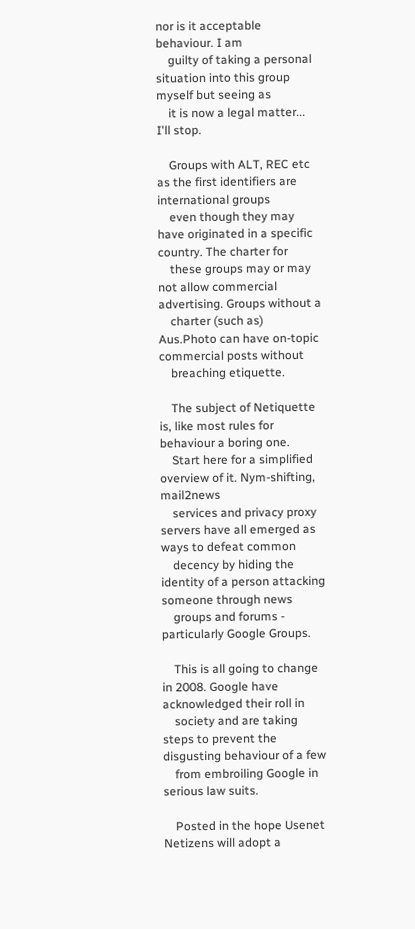nor is it acceptable behaviour. I am
    guilty of taking a personal situation into this group myself but seeing as
    it is now a legal matter... I'll stop.

    Groups with ALT, REC etc as the first identifiers are international groups
    even though they may have originated in a specific country. The charter for
    these groups may or may not allow commercial advertising. Groups without a
    charter (such as) Aus.Photo can have on-topic commercial posts without
    breaching etiquette.

    The subject of Netiquette is, like most rules for behaviour a boring one.
    Start here for a simplified overview of it. Nym-shifting, mail2news
    services and privacy proxy servers have all emerged as ways to defeat common
    decency by hiding the identity of a person attacking someone through news
    groups and forums - particularly Google Groups.

    This is all going to change in 2008. Google have acknowledged their roll in
    society and are taking steps to prevent the disgusting behaviour of a few
    from embroiling Google in serious law suits.

    Posted in the hope Usenet Netizens will adopt a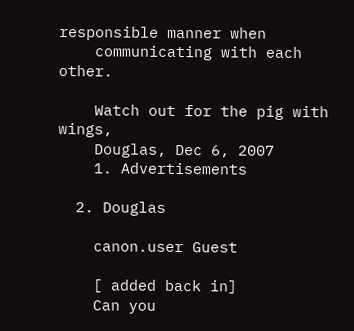responsible manner when
    communicating with each other.

    Watch out for the pig with wings,
    Douglas, Dec 6, 2007
    1. Advertisements

  2. Douglas

    canon.user Guest

    [ added back in]
    Can you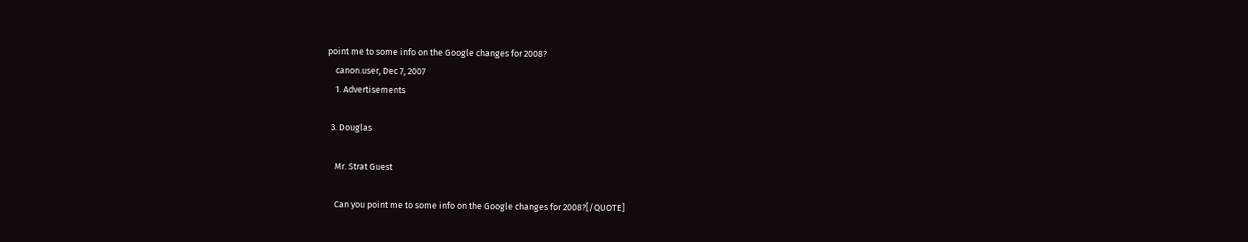point me to some info on the Google changes for 2008?
    canon.user, Dec 7, 2007
    1. Advertisements

  3. Douglas

    Mr. Strat Guest

    Can you point me to some info on the Google changes for 2008?[/QUOTE]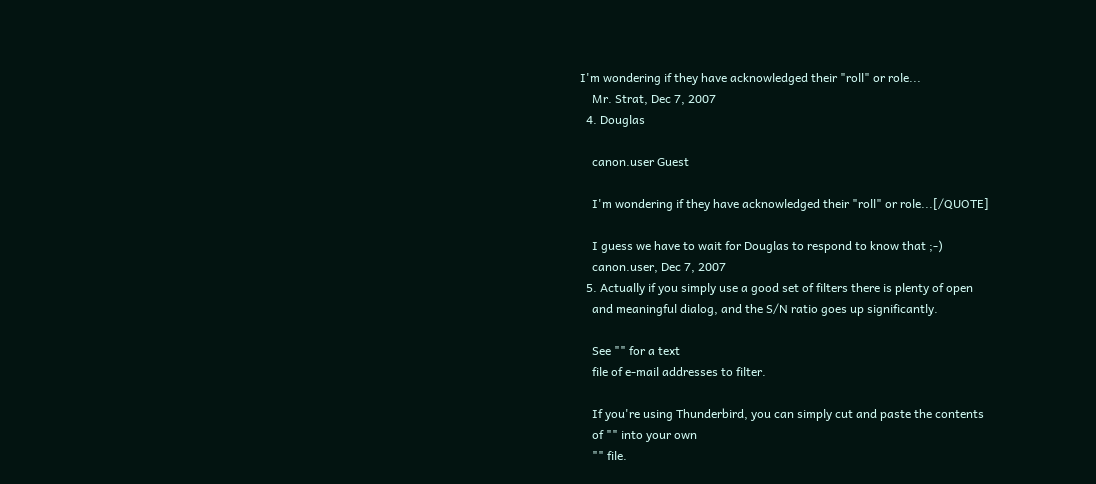I'm wondering if they have acknowledged their "roll" or role...
    Mr. Strat, Dec 7, 2007
  4. Douglas

    canon.user Guest

    I'm wondering if they have acknowledged their "roll" or role...[/QUOTE]

    I guess we have to wait for Douglas to respond to know that ;-)
    canon.user, Dec 7, 2007
  5. Actually if you simply use a good set of filters there is plenty of open
    and meaningful dialog, and the S/N ratio goes up significantly.

    See "" for a text
    file of e-mail addresses to filter.

    If you're using Thunderbird, you can simply cut and paste the contents
    of "" into your own
    "" file.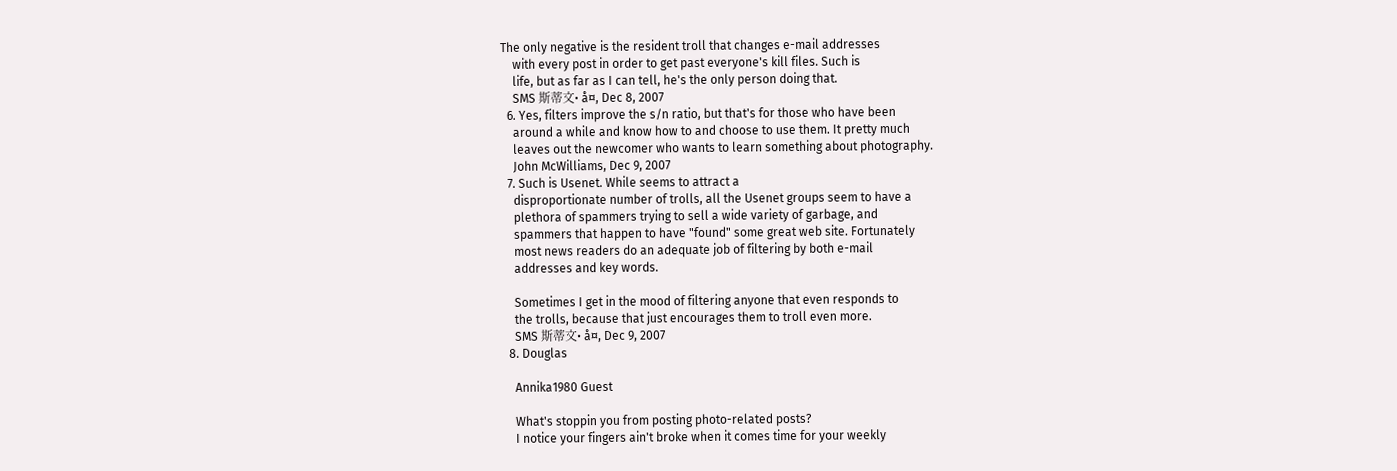The only negative is the resident troll that changes e-mail addresses
    with every post in order to get past everyone's kill files. Such is
    life, but as far as I can tell, he's the only person doing that.
    SMS 斯蒂文• å¤, Dec 8, 2007
  6. Yes, filters improve the s/n ratio, but that's for those who have been
    around a while and know how to and choose to use them. It pretty much
    leaves out the newcomer who wants to learn something about photography.
    John McWilliams, Dec 9, 2007
  7. Such is Usenet. While seems to attract a
    disproportionate number of trolls, all the Usenet groups seem to have a
    plethora of spammers trying to sell a wide variety of garbage, and
    spammers that happen to have "found" some great web site. Fortunately
    most news readers do an adequate job of filtering by both e-mail
    addresses and key words.

    Sometimes I get in the mood of filtering anyone that even responds to
    the trolls, because that just encourages them to troll even more.
    SMS 斯蒂文• å¤, Dec 9, 2007
  8. Douglas

    Annika1980 Guest

    What's stoppin you from posting photo-related posts?
    I notice your fingers ain't broke when it comes time for your weekly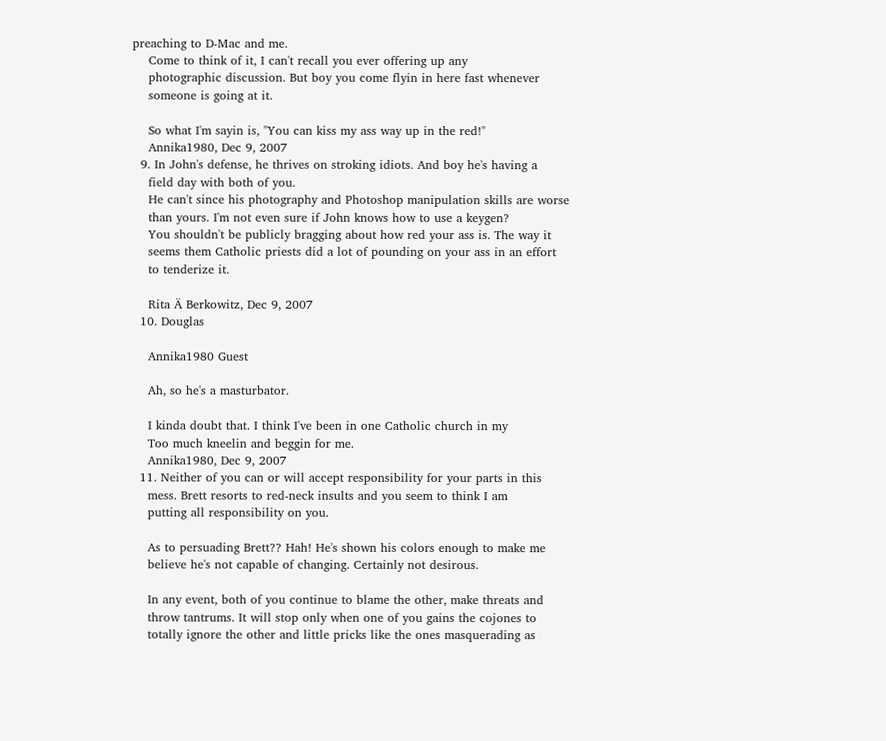preaching to D-Mac and me.
    Come to think of it, I can't recall you ever offering up any
    photographic discussion. But boy you come flyin in here fast whenever
    someone is going at it.

    So what I'm sayin is, "You can kiss my ass way up in the red!"
    Annika1980, Dec 9, 2007
  9. In John's defense, he thrives on stroking idiots. And boy he's having a
    field day with both of you.
    He can't since his photography and Photoshop manipulation skills are worse
    than yours. I'm not even sure if John knows how to use a keygen?
    You shouldn't be publicly bragging about how red your ass is. The way it
    seems them Catholic priests did a lot of pounding on your ass in an effort
    to tenderize it.

    Rita Ä Berkowitz, Dec 9, 2007
  10. Douglas

    Annika1980 Guest

    Ah, so he's a masturbator.

    I kinda doubt that. I think I've been in one Catholic church in my
    Too much kneelin and beggin for me.
    Annika1980, Dec 9, 2007
  11. Neither of you can or will accept responsibility for your parts in this
    mess. Brett resorts to red-neck insults and you seem to think I am
    putting all responsibility on you.

    As to persuading Brett?? Hah! He's shown his colors enough to make me
    believe he's not capable of changing. Certainly not desirous.

    In any event, both of you continue to blame the other, make threats and
    throw tantrums. It will stop only when one of you gains the cojones to
    totally ignore the other and little pricks like the ones masquerading as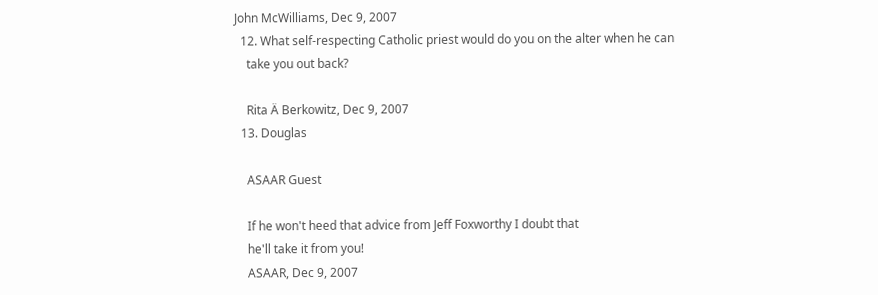John McWilliams, Dec 9, 2007
  12. What self-respecting Catholic priest would do you on the alter when he can
    take you out back?

    Rita Ä Berkowitz, Dec 9, 2007
  13. Douglas

    ASAAR Guest

    If he won't heed that advice from Jeff Foxworthy I doubt that
    he'll take it from you!
    ASAAR, Dec 9, 2007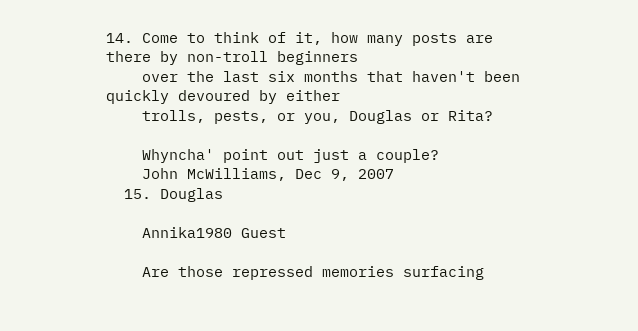14. Come to think of it, how many posts are there by non-troll beginners
    over the last six months that haven't been quickly devoured by either
    trolls, pests, or you, Douglas or Rita?

    Whyncha' point out just a couple?
    John McWilliams, Dec 9, 2007
  15. Douglas

    Annika1980 Guest

    Are those repressed memories surfacing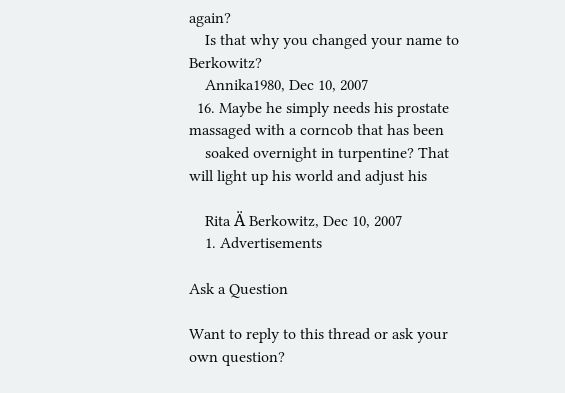again?
    Is that why you changed your name to Berkowitz?
    Annika1980, Dec 10, 2007
  16. Maybe he simply needs his prostate massaged with a corncob that has been
    soaked overnight in turpentine? That will light up his world and adjust his

    Rita Ä Berkowitz, Dec 10, 2007
    1. Advertisements

Ask a Question

Want to reply to this thread or ask your own question?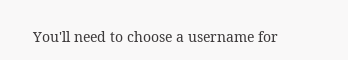You'll need to choose a username for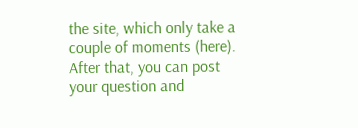the site, which only take a couple of moments (here). After that, you can post your question and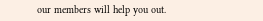our members will help you out.